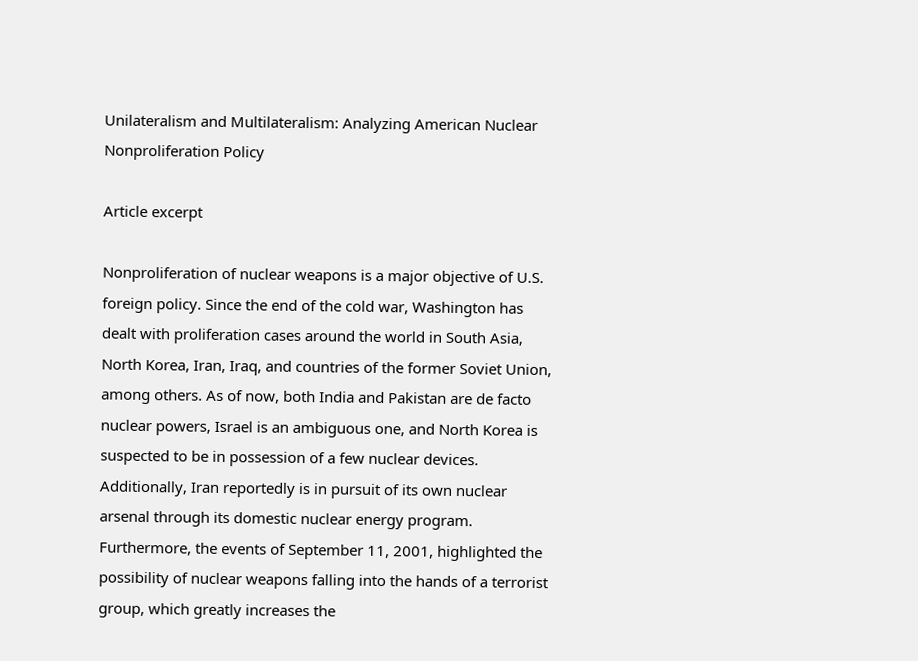Unilateralism and Multilateralism: Analyzing American Nuclear Nonproliferation Policy

Article excerpt

Nonproliferation of nuclear weapons is a major objective of U.S. foreign policy. Since the end of the cold war, Washington has dealt with proliferation cases around the world in South Asia, North Korea, Iran, Iraq, and countries of the former Soviet Union, among others. As of now, both India and Pakistan are de facto nuclear powers, Israel is an ambiguous one, and North Korea is suspected to be in possession of a few nuclear devices. Additionally, Iran reportedly is in pursuit of its own nuclear arsenal through its domestic nuclear energy program. Furthermore, the events of September 11, 2001, highlighted the possibility of nuclear weapons falling into the hands of a terrorist group, which greatly increases the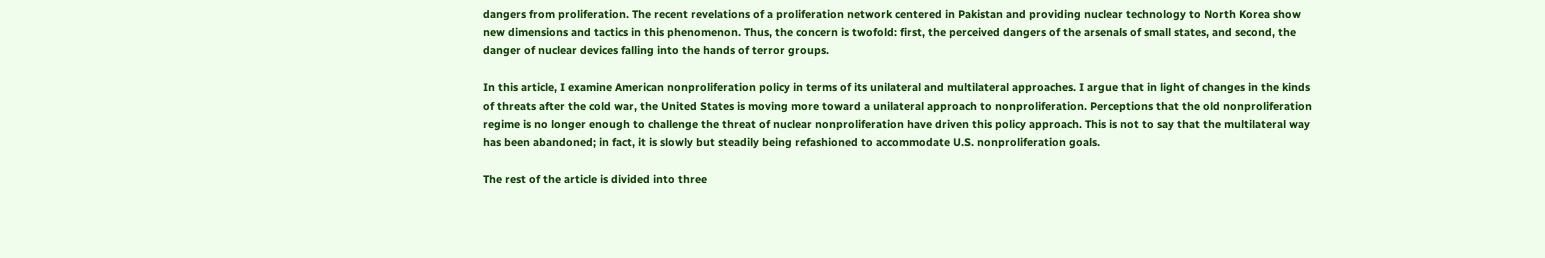dangers from proliferation. The recent revelations of a proliferation network centered in Pakistan and providing nuclear technology to North Korea show new dimensions and tactics in this phenomenon. Thus, the concern is twofold: first, the perceived dangers of the arsenals of small states, and second, the danger of nuclear devices falling into the hands of terror groups.

In this article, I examine American nonproliferation policy in terms of its unilateral and multilateral approaches. I argue that in light of changes in the kinds of threats after the cold war, the United States is moving more toward a unilateral approach to nonproliferation. Perceptions that the old nonproliferation regime is no longer enough to challenge the threat of nuclear nonproliferation have driven this policy approach. This is not to say that the multilateral way has been abandoned; in fact, it is slowly but steadily being refashioned to accommodate U.S. nonproliferation goals.

The rest of the article is divided into three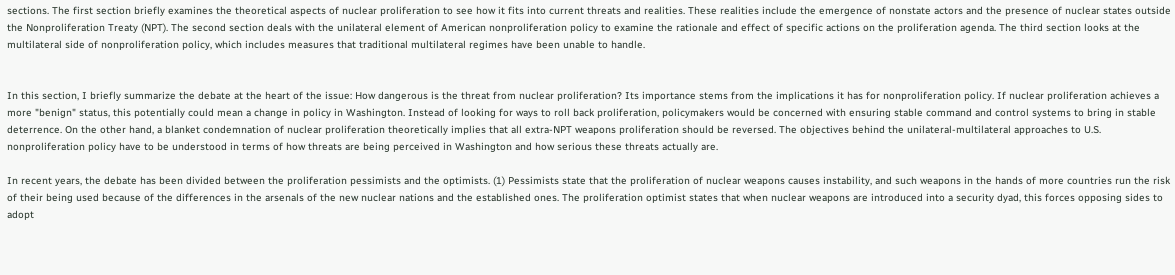sections. The first section briefly examines the theoretical aspects of nuclear proliferation to see how it fits into current threats and realities. These realities include the emergence of nonstate actors and the presence of nuclear states outside the Nonproliferation Treaty (NPT). The second section deals with the unilateral element of American nonproliferation policy to examine the rationale and effect of specific actions on the proliferation agenda. The third section looks at the multilateral side of nonproliferation policy, which includes measures that traditional multilateral regimes have been unable to handle.


In this section, I briefly summarize the debate at the heart of the issue: How dangerous is the threat from nuclear proliferation? Its importance stems from the implications it has for nonproliferation policy. If nuclear proliferation achieves a more "benign" status, this potentially could mean a change in policy in Washington. Instead of looking for ways to roll back proliferation, policymakers would be concerned with ensuring stable command and control systems to bring in stable deterrence. On the other hand, a blanket condemnation of nuclear proliferation theoretically implies that all extra-NPT weapons proliferation should be reversed. The objectives behind the unilateral-multilateral approaches to U.S. nonproliferation policy have to be understood in terms of how threats are being perceived in Washington and how serious these threats actually are.

In recent years, the debate has been divided between the proliferation pessimists and the optimists. (1) Pessimists state that the proliferation of nuclear weapons causes instability, and such weapons in the hands of more countries run the risk of their being used because of the differences in the arsenals of the new nuclear nations and the established ones. The proliferation optimist states that when nuclear weapons are introduced into a security dyad, this forces opposing sides to adopt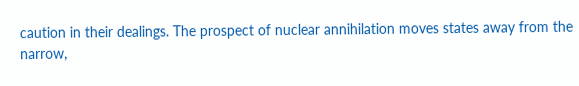caution in their dealings. The prospect of nuclear annihilation moves states away from the narrow,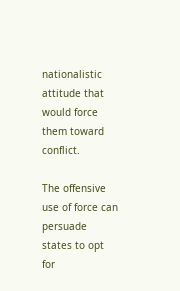nationalistic attitude that would force them toward conflict.

The offensive use of force can persuade states to opt for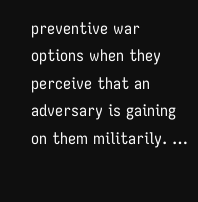preventive war options when they perceive that an adversary is gaining on them militarily. …